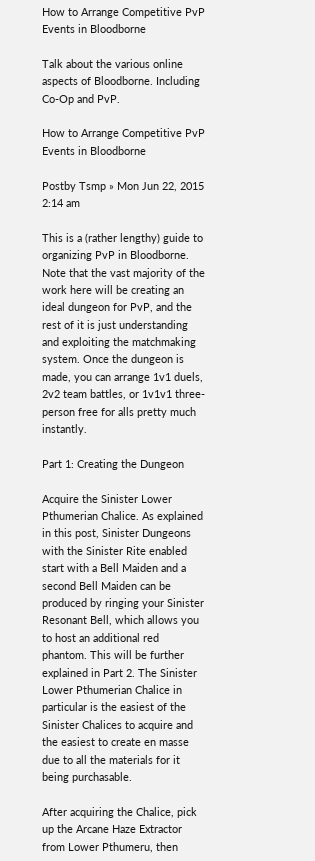How to Arrange Competitive PvP Events in Bloodborne

Talk about the various online aspects of Bloodborne. Including Co-Op and PvP.

How to Arrange Competitive PvP Events in Bloodborne

Postby Tsmp » Mon Jun 22, 2015 2:14 am

This is a (rather lengthy) guide to organizing PvP in Bloodborne. Note that the vast majority of the work here will be creating an ideal dungeon for PvP, and the rest of it is just understanding and exploiting the matchmaking system. Once the dungeon is made, you can arrange 1v1 duels, 2v2 team battles, or 1v1v1 three-person free for alls pretty much instantly.

Part 1: Creating the Dungeon

Acquire the Sinister Lower Pthumerian Chalice. As explained in this post, Sinister Dungeons with the Sinister Rite enabled start with a Bell Maiden and a second Bell Maiden can be produced by ringing your Sinister Resonant Bell, which allows you to host an additional red phantom. This will be further explained in Part 2. The Sinister Lower Pthumerian Chalice in particular is the easiest of the Sinister Chalices to acquire and the easiest to create en masse due to all the materials for it being purchasable.

After acquiring the Chalice, pick up the Arcane Haze Extractor from Lower Pthumeru, then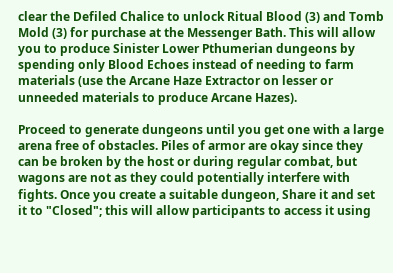clear the Defiled Chalice to unlock Ritual Blood (3) and Tomb Mold (3) for purchase at the Messenger Bath. This will allow you to produce Sinister Lower Pthumerian dungeons by spending only Blood Echoes instead of needing to farm materials (use the Arcane Haze Extractor on lesser or unneeded materials to produce Arcane Hazes).

Proceed to generate dungeons until you get one with a large arena free of obstacles. Piles of armor are okay since they can be broken by the host or during regular combat, but wagons are not as they could potentially interfere with fights. Once you create a suitable dungeon, Share it and set it to "Closed"; this will allow participants to access it using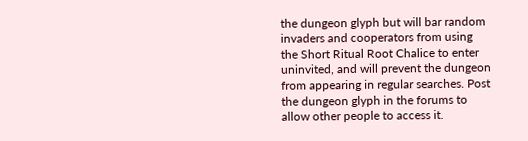the dungeon glyph but will bar random invaders and cooperators from using the Short Ritual Root Chalice to enter uninvited, and will prevent the dungeon from appearing in regular searches. Post the dungeon glyph in the forums to allow other people to access it.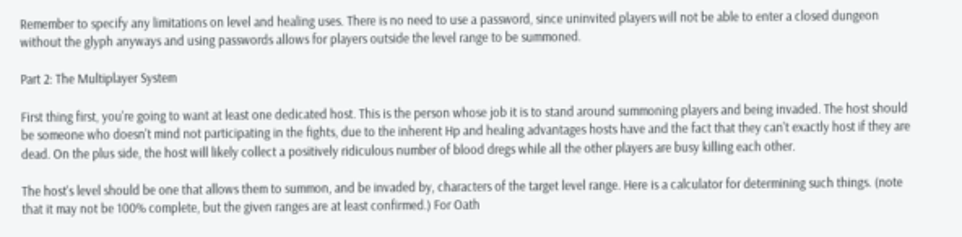Remember to specify any limitations on level and healing uses. There is no need to use a password, since uninvited players will not be able to enter a closed dungeon without the glyph anyways and using passwords allows for players outside the level range to be summoned.

Part 2: The Multiplayer System

First thing first, you're going to want at least one dedicated host. This is the person whose job it is to stand around summoning players and being invaded. The host should be someone who doesn't mind not participating in the fights, due to the inherent Hp and healing advantages hosts have and the fact that they can't exactly host if they are dead. On the plus side, the host will likely collect a positively ridiculous number of blood dregs while all the other players are busy killing each other.

The host's level should be one that allows them to summon, and be invaded by, characters of the target level range. Here is a calculator for determining such things. (note that it may not be 100% complete, but the given ranges are at least confirmed.) For Oath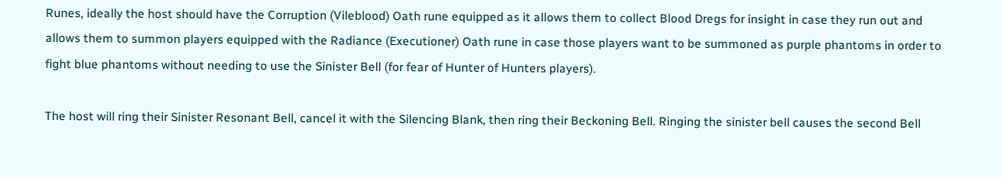Runes, ideally the host should have the Corruption (Vileblood) Oath rune equipped as it allows them to collect Blood Dregs for insight in case they run out and allows them to summon players equipped with the Radiance (Executioner) Oath rune in case those players want to be summoned as purple phantoms in order to fight blue phantoms without needing to use the Sinister Bell (for fear of Hunter of Hunters players).

The host will ring their Sinister Resonant Bell, cancel it with the Silencing Blank, then ring their Beckoning Bell. Ringing the sinister bell causes the second Bell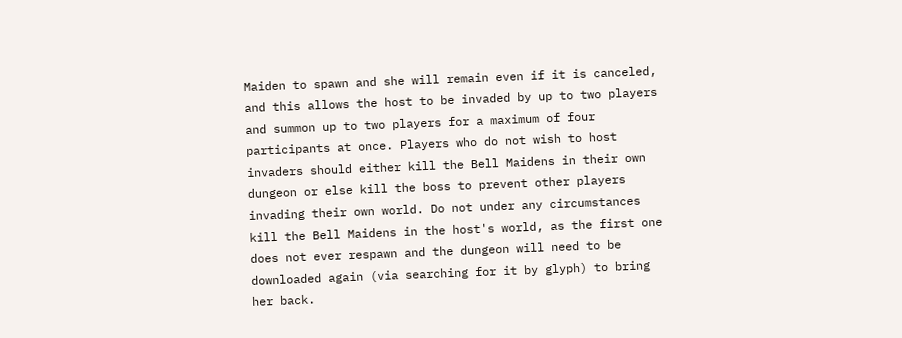Maiden to spawn and she will remain even if it is canceled, and this allows the host to be invaded by up to two players and summon up to two players for a maximum of four participants at once. Players who do not wish to host invaders should either kill the Bell Maidens in their own dungeon or else kill the boss to prevent other players invading their own world. Do not under any circumstances kill the Bell Maidens in the host's world, as the first one does not ever respawn and the dungeon will need to be downloaded again (via searching for it by glyph) to bring her back.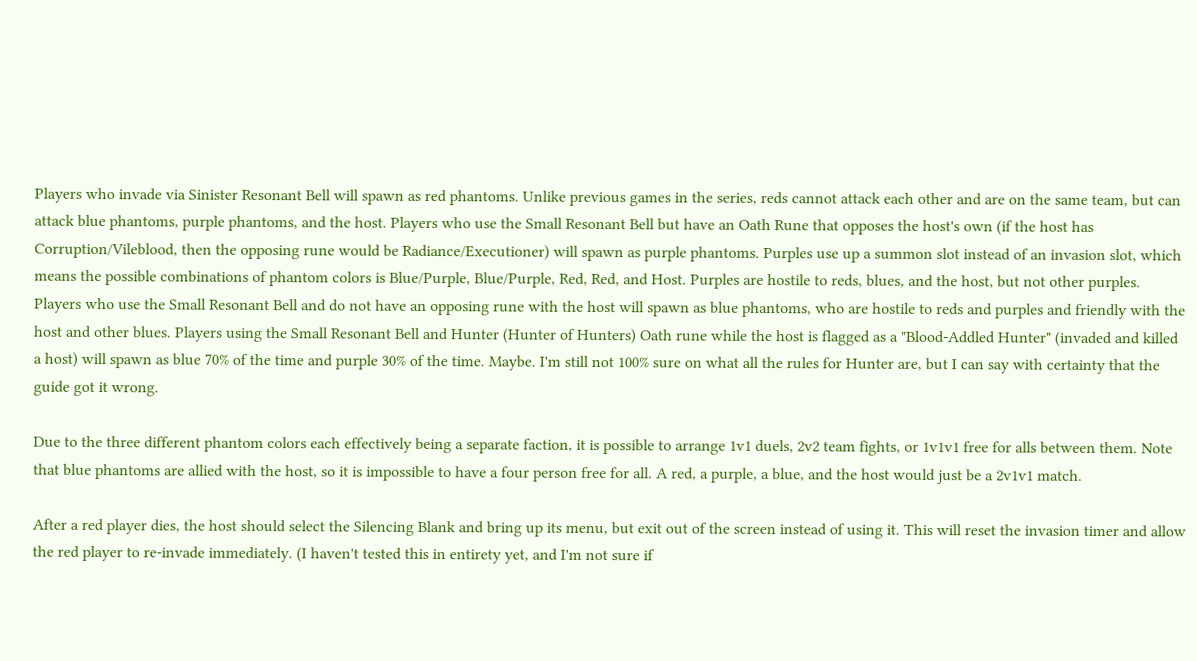Players who invade via Sinister Resonant Bell will spawn as red phantoms. Unlike previous games in the series, reds cannot attack each other and are on the same team, but can attack blue phantoms, purple phantoms, and the host. Players who use the Small Resonant Bell but have an Oath Rune that opposes the host's own (if the host has Corruption/Vileblood, then the opposing rune would be Radiance/Executioner) will spawn as purple phantoms. Purples use up a summon slot instead of an invasion slot, which means the possible combinations of phantom colors is Blue/Purple, Blue/Purple, Red, Red, and Host. Purples are hostile to reds, blues, and the host, but not other purples. Players who use the Small Resonant Bell and do not have an opposing rune with the host will spawn as blue phantoms, who are hostile to reds and purples and friendly with the host and other blues. Players using the Small Resonant Bell and Hunter (Hunter of Hunters) Oath rune while the host is flagged as a "Blood-Addled Hunter" (invaded and killed a host) will spawn as blue 70% of the time and purple 30% of the time. Maybe. I'm still not 100% sure on what all the rules for Hunter are, but I can say with certainty that the guide got it wrong.

Due to the three different phantom colors each effectively being a separate faction, it is possible to arrange 1v1 duels, 2v2 team fights, or 1v1v1 free for alls between them. Note that blue phantoms are allied with the host, so it is impossible to have a four person free for all. A red, a purple, a blue, and the host would just be a 2v1v1 match.

After a red player dies, the host should select the Silencing Blank and bring up its menu, but exit out of the screen instead of using it. This will reset the invasion timer and allow the red player to re-invade immediately. (I haven't tested this in entirety yet, and I'm not sure if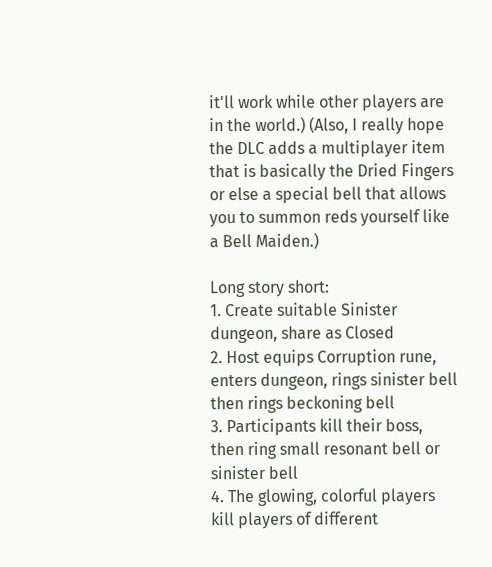it'll work while other players are in the world.) (Also, I really hope the DLC adds a multiplayer item that is basically the Dried Fingers or else a special bell that allows you to summon reds yourself like a Bell Maiden.)

Long story short:
1. Create suitable Sinister dungeon, share as Closed
2. Host equips Corruption rune, enters dungeon, rings sinister bell then rings beckoning bell
3. Participants kill their boss, then ring small resonant bell or sinister bell
4. The glowing, colorful players kill players of different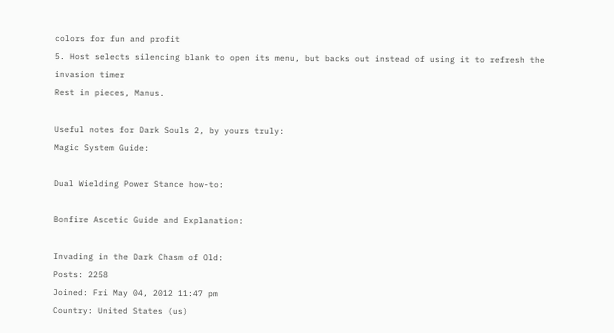colors for fun and profit
5. Host selects silencing blank to open its menu, but backs out instead of using it to refresh the invasion timer
Rest in pieces, Manus.

Useful notes for Dark Souls 2, by yours truly:
Magic System Guide:

Dual Wielding Power Stance how-to:

Bonfire Ascetic Guide and Explanation:

Invading in the Dark Chasm of Old:
Posts: 2258
Joined: Fri May 04, 2012 11:47 pm
Country: United States (us)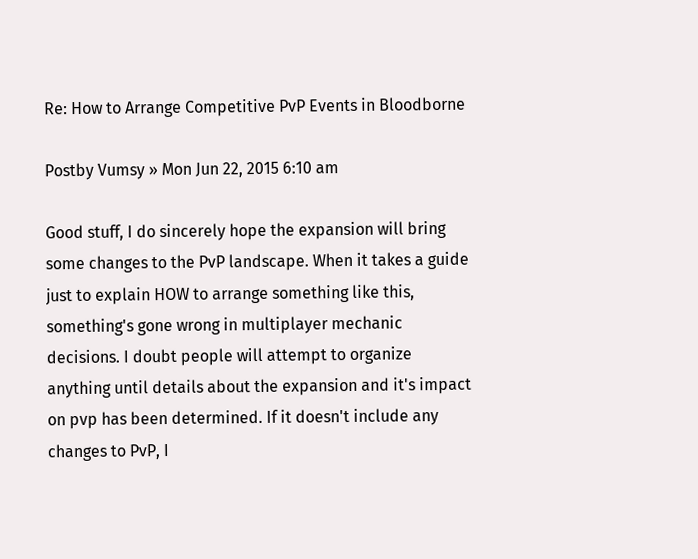Re: How to Arrange Competitive PvP Events in Bloodborne

Postby Vumsy » Mon Jun 22, 2015 6:10 am

Good stuff, I do sincerely hope the expansion will bring some changes to the PvP landscape. When it takes a guide just to explain HOW to arrange something like this, something's gone wrong in multiplayer mechanic decisions. I doubt people will attempt to organize anything until details about the expansion and it's impact on pvp has been determined. If it doesn't include any changes to PvP, I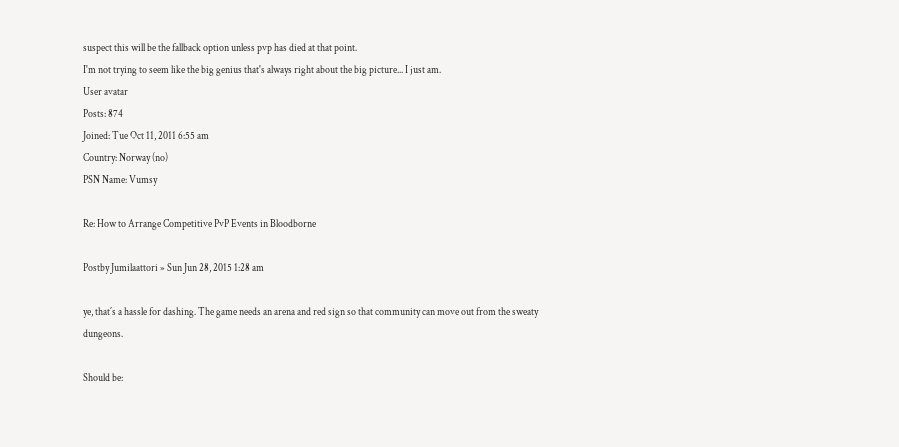suspect this will be the fallback option unless pvp has died at that point.
I'm not trying to seem like the big genius that's always right about the big picture... I just am.
User avatar
Posts: 874
Joined: Tue Oct 11, 2011 6:55 am
Country: Norway (no)
PSN Name: Vumsy

Re: How to Arrange Competitive PvP Events in Bloodborne

Postby Jumilaattori » Sun Jun 28, 2015 1:28 am

ye, that´s a hassle for dashing. The game needs an arena and red sign so that community can move out from the sweaty dungeons.

Should be: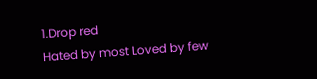1.Drop red
Hated by most Loved by few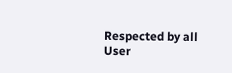Respected by all
User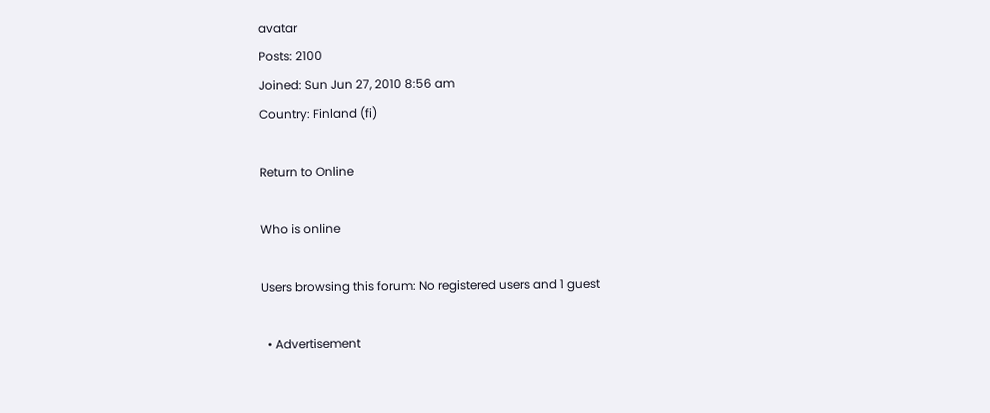avatar
Posts: 2100
Joined: Sun Jun 27, 2010 8:56 am
Country: Finland (fi)

Return to Online

Who is online

Users browsing this forum: No registered users and 1 guest

  • Advertisement